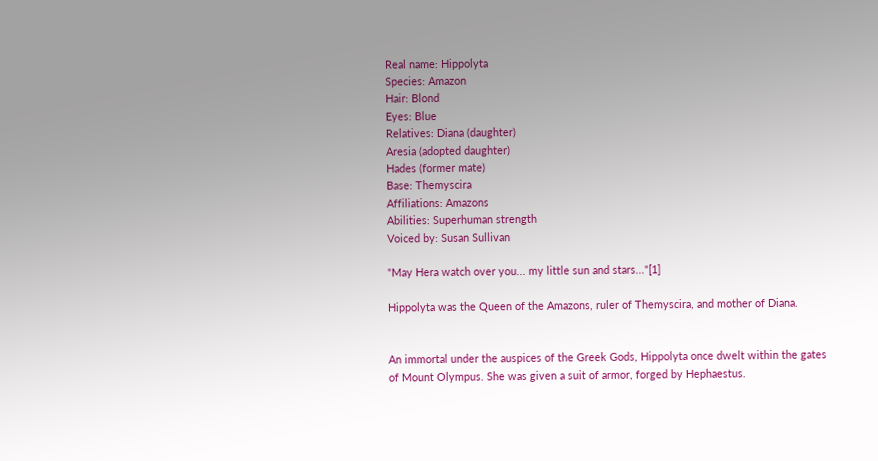Real name: Hippolyta
Species: Amazon
Hair: Blond
Eyes: Blue
Relatives: Diana (daughter)
Aresia (adopted daughter)
Hades (former mate)
Base: Themyscira
Affiliations: Amazons
Abilities: Superhuman strength
Voiced by: Susan Sullivan

"May Hera watch over you... my little sun and stars..."[1]

Hippolyta was the Queen of the Amazons, ruler of Themyscira, and mother of Diana.


An immortal under the auspices of the Greek Gods, Hippolyta once dwelt within the gates of Mount Olympus. She was given a suit of armor, forged by Hephaestus.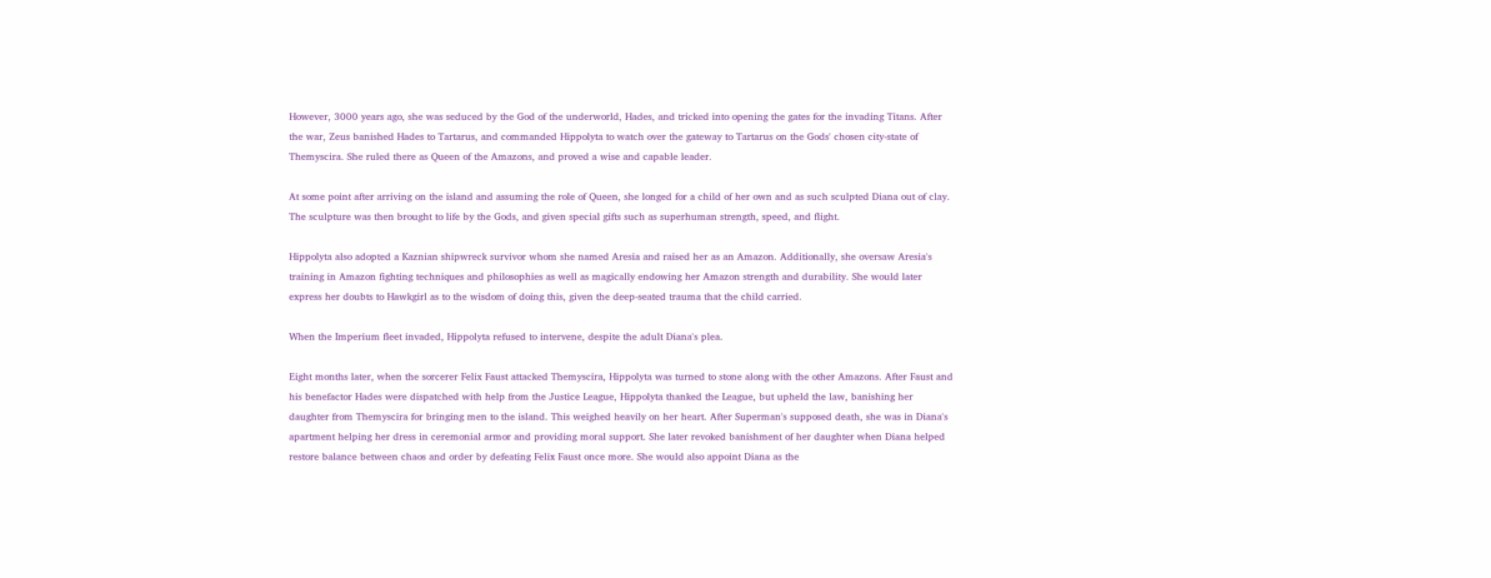However, 3000 years ago, she was seduced by the God of the underworld, Hades, and tricked into opening the gates for the invading Titans. After the war, Zeus banished Hades to Tartarus, and commanded Hippolyta to watch over the gateway to Tartarus on the Gods' chosen city-state of Themyscira. She ruled there as Queen of the Amazons, and proved a wise and capable leader.

At some point after arriving on the island and assuming the role of Queen, she longed for a child of her own and as such sculpted Diana out of clay. The sculpture was then brought to life by the Gods, and given special gifts such as superhuman strength, speed, and flight.

Hippolyta also adopted a Kaznian shipwreck survivor whom she named Aresia and raised her as an Amazon. Additionally, she oversaw Aresia's training in Amazon fighting techniques and philosophies as well as magically endowing her Amazon strength and durability. She would later express her doubts to Hawkgirl as to the wisdom of doing this, given the deep-seated trauma that the child carried.

When the Imperium fleet invaded, Hippolyta refused to intervene, despite the adult Diana's plea.

Eight months later, when the sorcerer Felix Faust attacked Themyscira, Hippolyta was turned to stone along with the other Amazons. After Faust and his benefactor Hades were dispatched with help from the Justice League, Hippolyta thanked the League, but upheld the law, banishing her daughter from Themyscira for bringing men to the island. This weighed heavily on her heart. After Superman's supposed death, she was in Diana's apartment helping her dress in ceremonial armor and providing moral support. She later revoked banishment of her daughter when Diana helped restore balance between chaos and order by defeating Felix Faust once more. She would also appoint Diana as the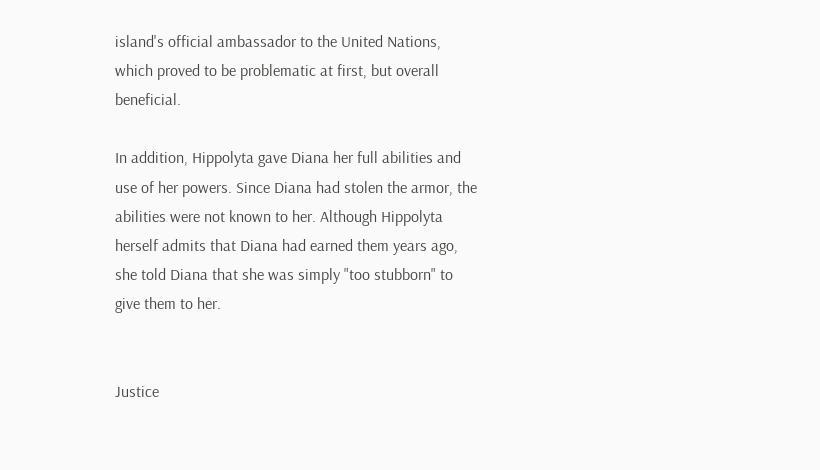island's official ambassador to the United Nations, which proved to be problematic at first, but overall beneficial.

In addition, Hippolyta gave Diana her full abilities and use of her powers. Since Diana had stolen the armor, the abilities were not known to her. Although Hippolyta herself admits that Diana had earned them years ago, she told Diana that she was simply "too stubborn" to give them to her.


Justice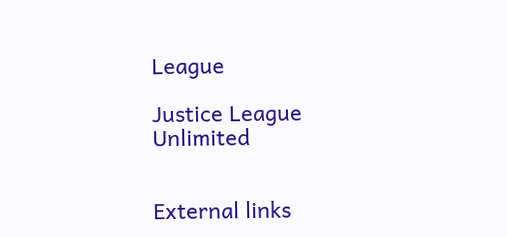League

Justice League Unlimited


External links